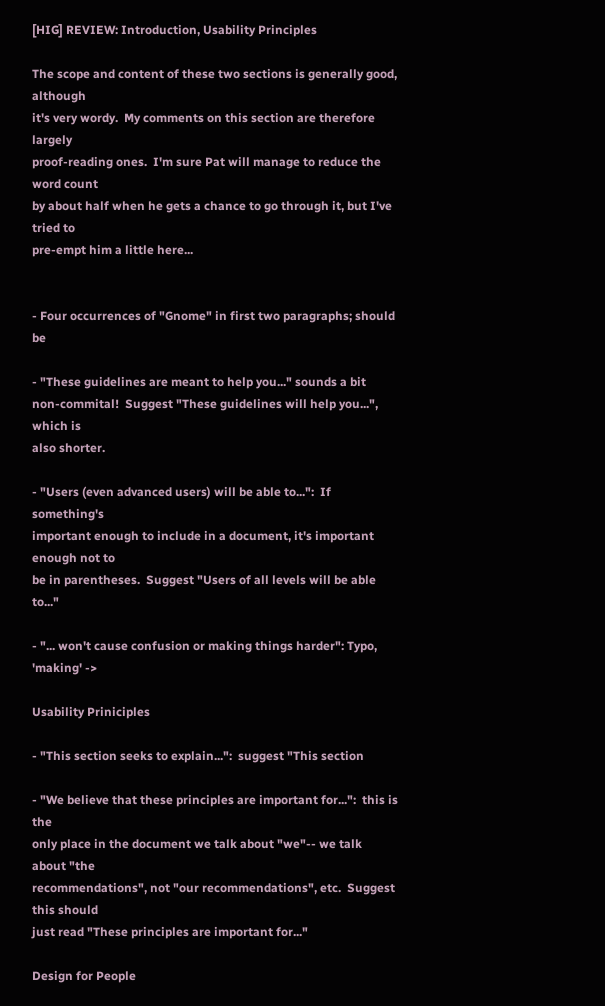[HIG] REVIEW: Introduction, Usability Principles

The scope and content of these two sections is generally good, although
it's very wordy.  My comments on this section are therefore largely
proof-reading ones.  I'm sure Pat will manage to reduce the word count
by about half when he gets a chance to go through it, but I've tried to
pre-empt him a little here...


- Four occurrences of "Gnome" in first two paragraphs; should be

- "These guidelines are meant to help you..." sounds a bit
non-commital!  Suggest "These guidelines will help you...", which is
also shorter.

- "Users (even advanced users) will be able to...":  If something's
important enough to include in a document, it's important enough not to
be in parentheses.  Suggest "Users of all levels will be able to..."

- "... won't cause confusion or making things harder": Typo, 'making' ->

Usability Priniciples

- "This section seeks to explain...":  suggest "This section

- "We believe that these principles are important for...":  this is the
only place in the document we talk about "we"-- we talk about "the
recommendations", not "our recommendations", etc.  Suggest this should
just read "These principles are important for..."

Design for People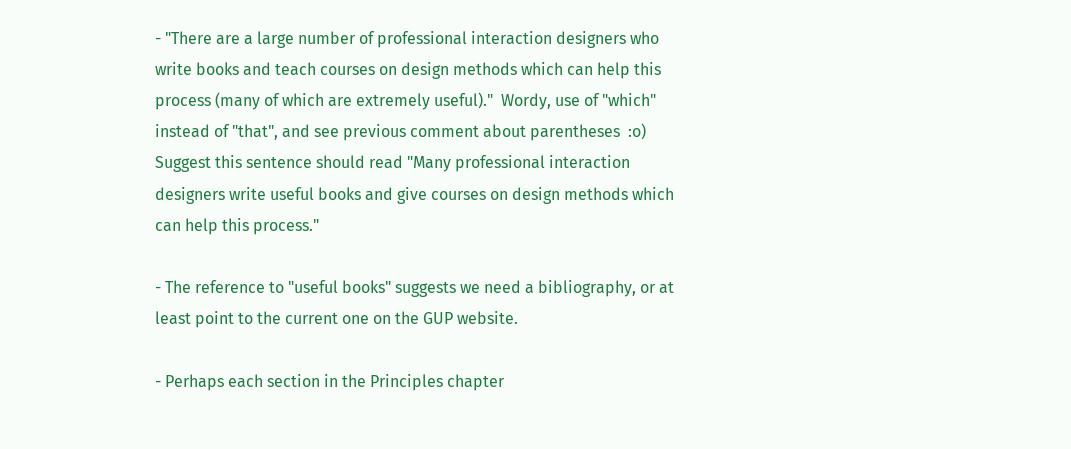- "There are a large number of professional interaction designers who
write books and teach courses on design methods which can help this
process (many of which are extremely useful)."  Wordy, use of "which"
instead of "that", and see previous comment about parentheses  :o)
Suggest this sentence should read "Many professional interaction
designers write useful books and give courses on design methods which
can help this process."

- The reference to "useful books" suggests we need a bibliography, or at
least point to the current one on the GUP website.

- Perhaps each section in the Principles chapter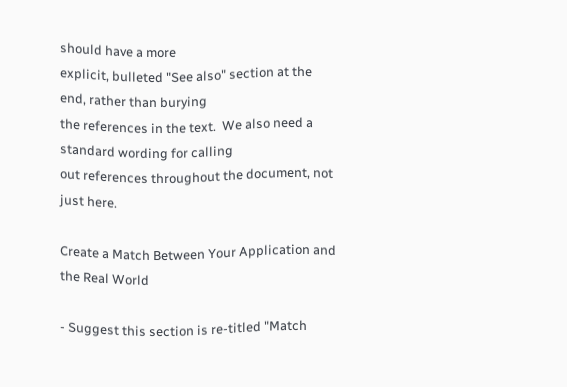should have a more
explicit, bulleted "See also" section at the end, rather than burying
the references in the text.  We also need a standard wording for calling
out references throughout the document, not just here.

Create a Match Between Your Application and the Real World

- Suggest this section is re-titled "Match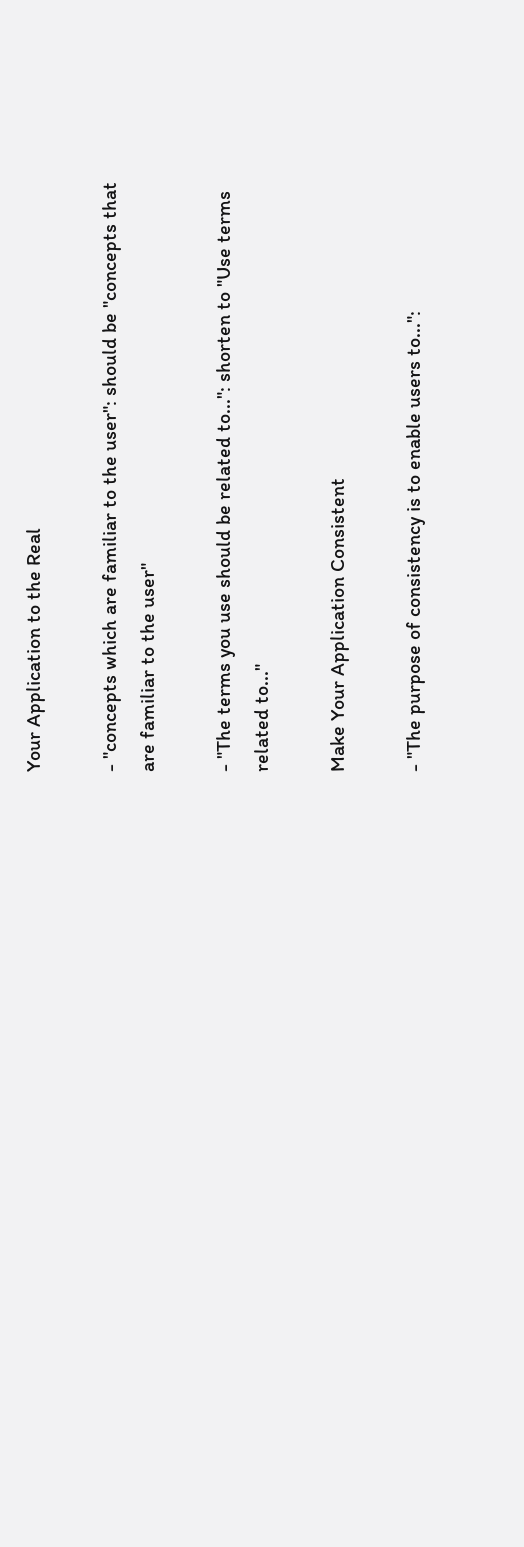Your Application to the Real

- "concepts which are familiar to the user": should be "concepts that
are familiar to the user"

- "The terms you use should be related to...": shorten to "Use terms
related to..."

Make Your Application Consistent

- "The purpose of consistency is to enable users to...":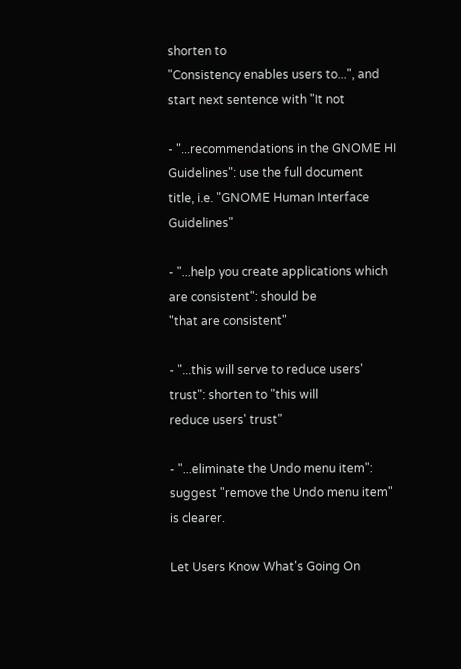shorten to
"Consistency enables users to...", and start next sentence with "It not

- "...recommendations in the GNOME HI Guidelines": use the full document
title, i.e. "GNOME Human Interface Guidelines"

- "...help you create applications which are consistent": should be
"that are consistent"

- "...this will serve to reduce users' trust": shorten to "this will
reduce users' trust"

- "...eliminate the Undo menu item": suggest "remove the Undo menu item"
is clearer.

Let Users Know What's Going On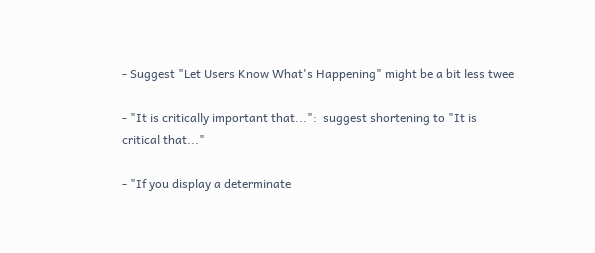- Suggest "Let Users Know What's Happening" might be a bit less twee

- "It is critically important that...":  suggest shortening to "It is
critical that..."

- "If you display a determinate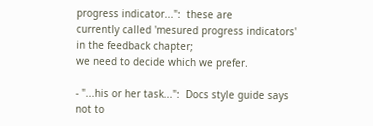progress indicator...":  these are
currently called 'mesured progress indicators' in the feedback chapter;
we need to decide which we prefer.

- "...his or her task...":  Docs style guide says not to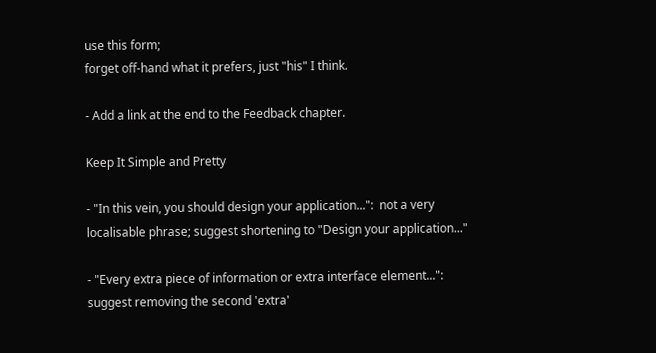use this form;
forget off-hand what it prefers, just "his" I think.

- Add a link at the end to the Feedback chapter.

Keep It Simple and Pretty

- "In this vein, you should design your application...":  not a very
localisable phrase; suggest shortening to "Design your application..."

- "Every extra piece of information or extra interface element...":
suggest removing the second 'extra'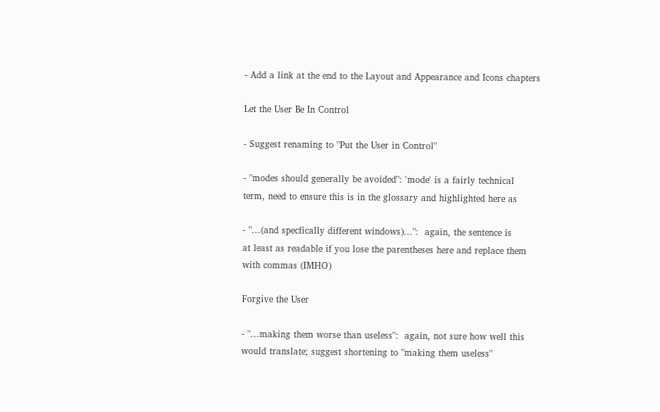- Add a link at the end to the Layout and Appearance and Icons chapters

Let the User Be In Control

- Suggest renaming to "Put the User in Control"

- "modes should generally be avoided": 'mode' is a fairly technical
term, need to ensure this is in the glossary and highlighted here as

- "...(and specfically different windows)...":  again, the sentence is
at least as readable if you lose the parentheses here and replace them
with commas (IMHO)

Forgive the User

- "...making them worse than useless":  again, not sure how well this
would translate; suggest shortening to "making them useless"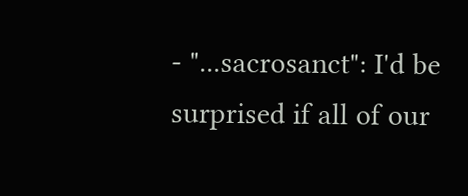- "...sacrosanct": I'd be surprised if all of our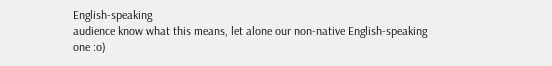English-speaking
audience know what this means, let alone our non-native English-speaking
one :o)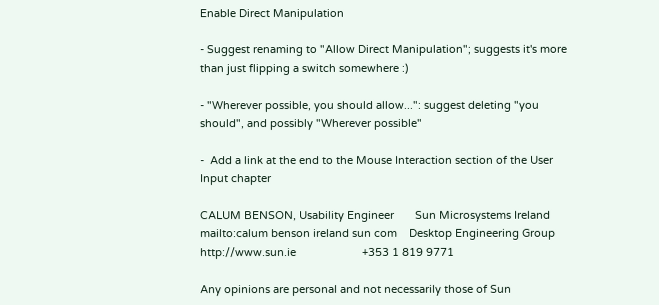Enable Direct Manipulation

- Suggest renaming to "Allow Direct Manipulation"; suggests it's more
than just flipping a switch somewhere :)

- "Wherever possible, you should allow...": suggest deleting "you
should", and possibly "Wherever possible"

-  Add a link at the end to the Mouse Interaction section of the User
Input chapter

CALUM BENSON, Usability Engineer       Sun Microsystems Ireland
mailto:calum benson ireland sun com    Desktop Engineering Group
http://www.sun.ie                      +353 1 819 9771

Any opinions are personal and not necessarily those of Sun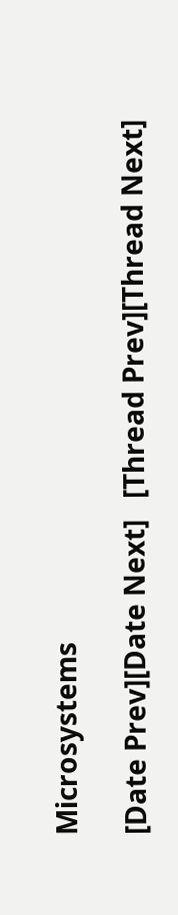Microsystems

[Date Prev][Date Next]   [Thread Prev][Thread Next]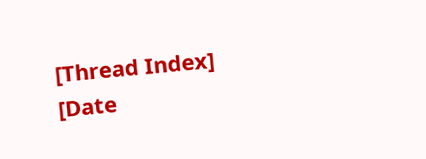[Thread Index] [Date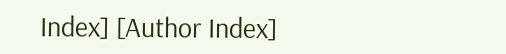Index] [Author Index]